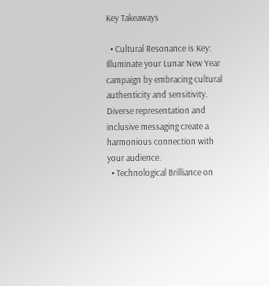Key Takeaways

  • Cultural Resonance is Key: Illuminate your Lunar New Year campaign by embracing cultural authenticity and sensitivity. Diverse representation and inclusive messaging create a harmonious connection with your audience.
  • Technological Brilliance on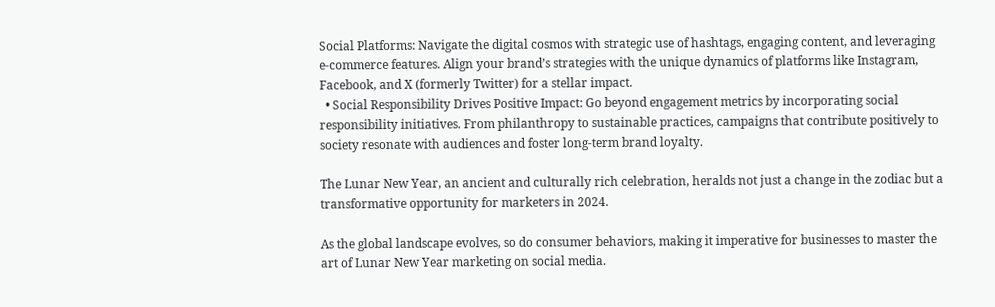Social Platforms: Navigate the digital cosmos with strategic use of hashtags, engaging content, and leveraging e-commerce features. Align your brand’s strategies with the unique dynamics of platforms like Instagram, Facebook, and X (formerly Twitter) for a stellar impact.
  • Social Responsibility Drives Positive Impact: Go beyond engagement metrics by incorporating social responsibility initiatives. From philanthropy to sustainable practices, campaigns that contribute positively to society resonate with audiences and foster long-term brand loyalty.

The Lunar New Year, an ancient and culturally rich celebration, heralds not just a change in the zodiac but a transformative opportunity for marketers in 2024.

As the global landscape evolves, so do consumer behaviors, making it imperative for businesses to master the art of Lunar New Year marketing on social media.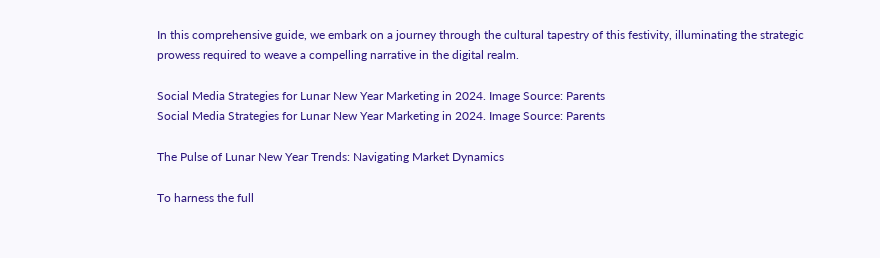In this comprehensive guide, we embark on a journey through the cultural tapestry of this festivity, illuminating the strategic prowess required to weave a compelling narrative in the digital realm.

Social Media Strategies for Lunar New Year Marketing in 2024. Image Source: Parents
Social Media Strategies for Lunar New Year Marketing in 2024. Image Source: Parents

The Pulse of Lunar New Year Trends: Navigating Market Dynamics

To harness the full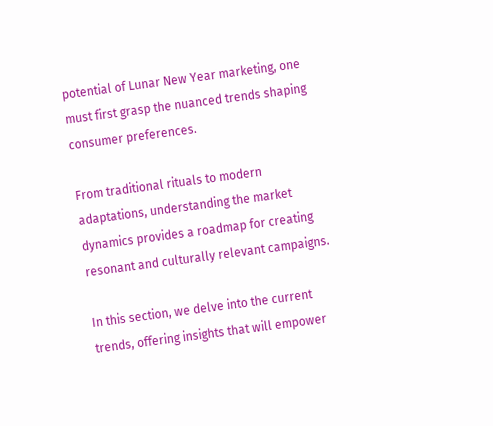potential of Lunar New Year marketing, one must first grasp the nuanced trends shaping consumer preferences.

From traditional rituals to modern adaptations, understanding the market dynamics provides a roadmap for creating resonant and culturally relevant campaigns.

In this section, we delve into the current trends, offering insights that will empower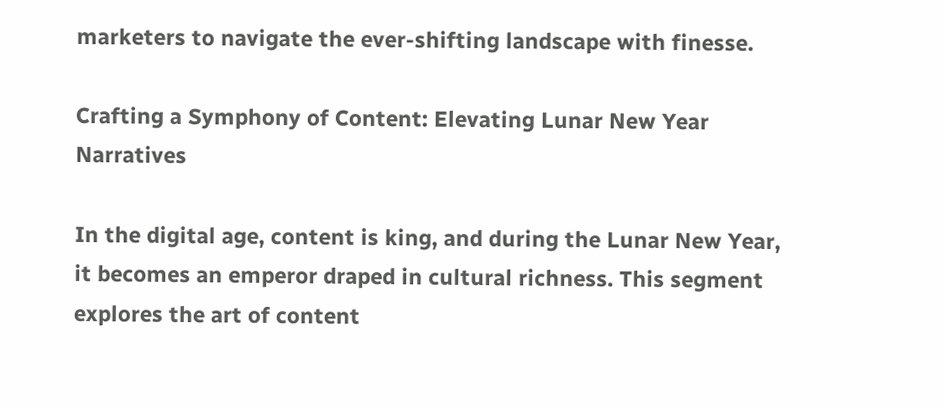marketers to navigate the ever-shifting landscape with finesse.

Crafting a Symphony of Content: Elevating Lunar New Year Narratives

In the digital age, content is king, and during the Lunar New Year, it becomes an emperor draped in cultural richness. This segment explores the art of content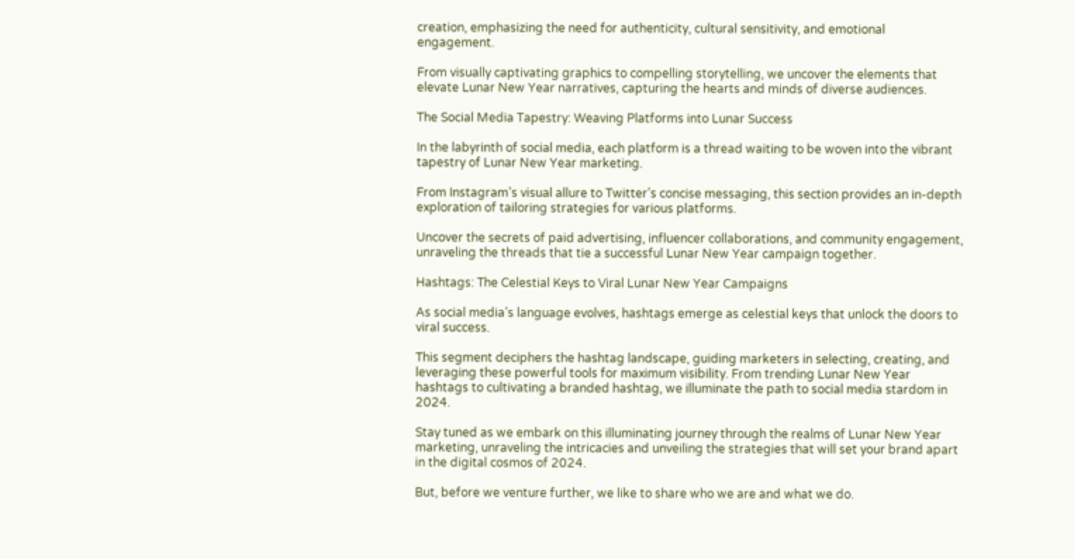creation, emphasizing the need for authenticity, cultural sensitivity, and emotional engagement.

From visually captivating graphics to compelling storytelling, we uncover the elements that elevate Lunar New Year narratives, capturing the hearts and minds of diverse audiences.

The Social Media Tapestry: Weaving Platforms into Lunar Success

In the labyrinth of social media, each platform is a thread waiting to be woven into the vibrant tapestry of Lunar New Year marketing.

From Instagram’s visual allure to Twitter’s concise messaging, this section provides an in-depth exploration of tailoring strategies for various platforms.

Uncover the secrets of paid advertising, influencer collaborations, and community engagement, unraveling the threads that tie a successful Lunar New Year campaign together.

Hashtags: The Celestial Keys to Viral Lunar New Year Campaigns

As social media’s language evolves, hashtags emerge as celestial keys that unlock the doors to viral success.

This segment deciphers the hashtag landscape, guiding marketers in selecting, creating, and leveraging these powerful tools for maximum visibility. From trending Lunar New Year hashtags to cultivating a branded hashtag, we illuminate the path to social media stardom in 2024.

Stay tuned as we embark on this illuminating journey through the realms of Lunar New Year marketing, unraveling the intricacies and unveiling the strategies that will set your brand apart in the digital cosmos of 2024.

But, before we venture further, we like to share who we are and what we do.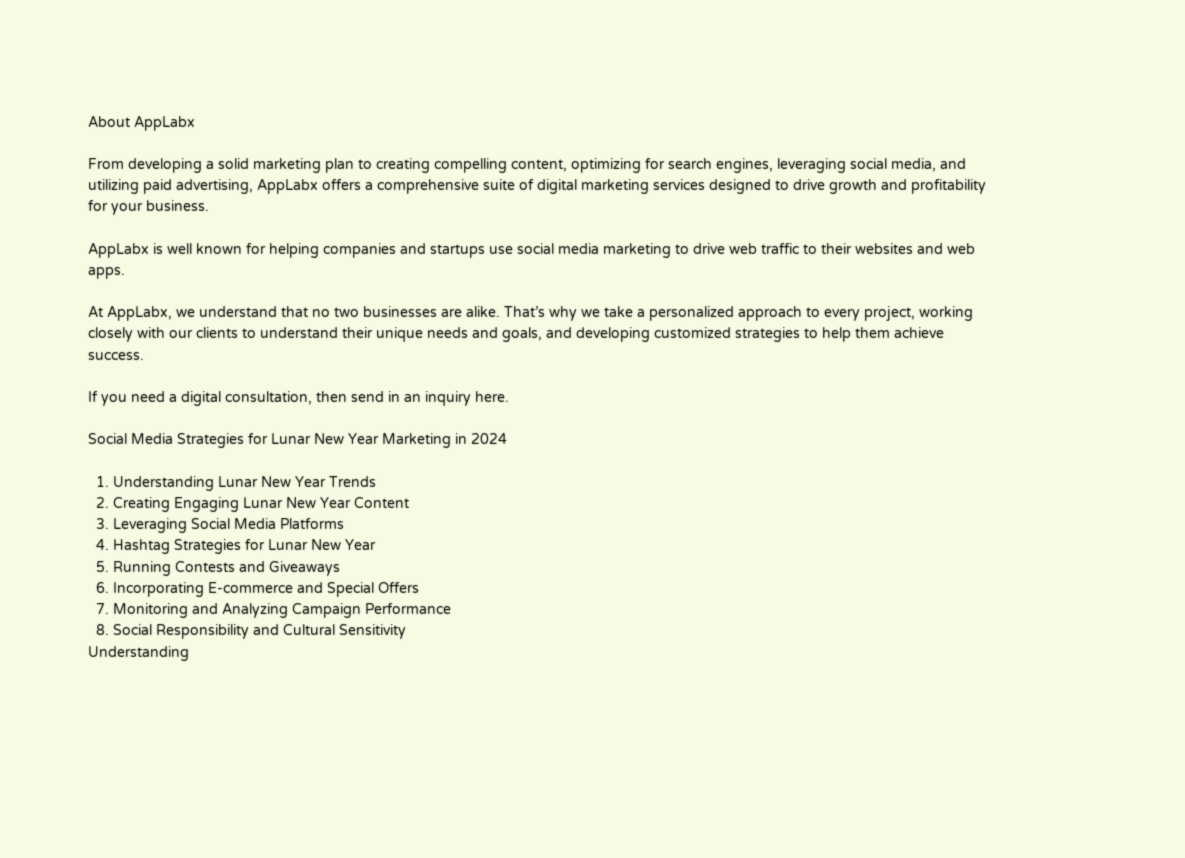About AppLabx

From developing a solid marketing plan to creating compelling content, optimizing for search engines, leveraging social media, and utilizing paid advertising, AppLabx offers a comprehensive suite of digital marketing services designed to drive growth and profitability for your business.

AppLabx is well known for helping companies and startups use social media marketing to drive web traffic to their websites and web apps.

At AppLabx, we understand that no two businesses are alike. That’s why we take a personalized approach to every project, working closely with our clients to understand their unique needs and goals, and developing customized strategies to help them achieve success.

If you need a digital consultation, then send in an inquiry here.

Social Media Strategies for Lunar New Year Marketing in 2024

  1. Understanding Lunar New Year Trends
  2. Creating Engaging Lunar New Year Content
  3. Leveraging Social Media Platforms
  4. Hashtag Strategies for Lunar New Year
  5. Running Contests and Giveaways
  6. Incorporating E-commerce and Special Offers
  7. Monitoring and Analyzing Campaign Performance
  8. Social Responsibility and Cultural Sensitivity
Understanding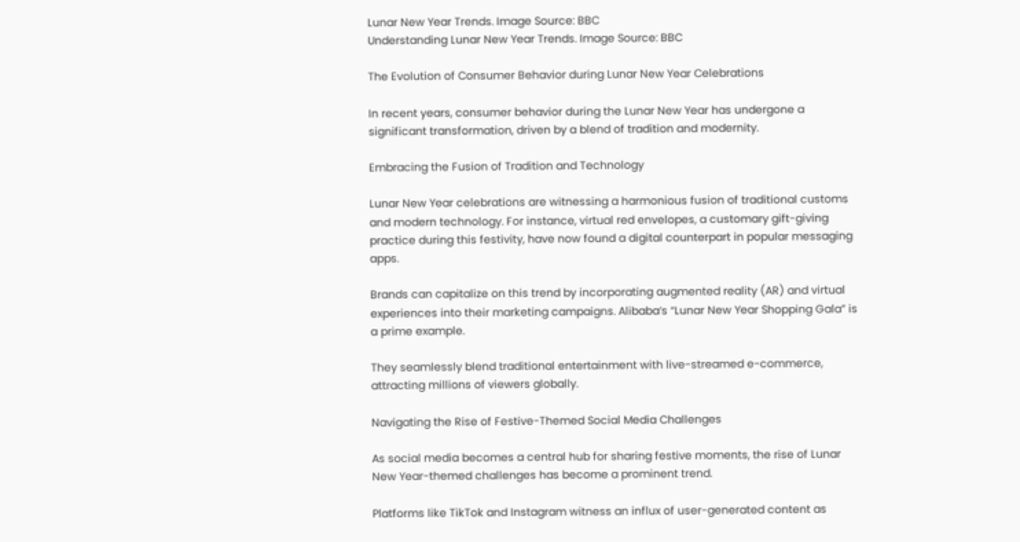Lunar New Year Trends. Image Source: BBC
Understanding Lunar New Year Trends. Image Source: BBC

The Evolution of Consumer Behavior during Lunar New Year Celebrations

In recent years, consumer behavior during the Lunar New Year has undergone a significant transformation, driven by a blend of tradition and modernity.

Embracing the Fusion of Tradition and Technology

Lunar New Year celebrations are witnessing a harmonious fusion of traditional customs and modern technology. For instance, virtual red envelopes, a customary gift-giving practice during this festivity, have now found a digital counterpart in popular messaging apps.

Brands can capitalize on this trend by incorporating augmented reality (AR) and virtual experiences into their marketing campaigns. Alibaba’s “Lunar New Year Shopping Gala” is a prime example.

They seamlessly blend traditional entertainment with live-streamed e-commerce, attracting millions of viewers globally.

Navigating the Rise of Festive-Themed Social Media Challenges

As social media becomes a central hub for sharing festive moments, the rise of Lunar New Year-themed challenges has become a prominent trend.

Platforms like TikTok and Instagram witness an influx of user-generated content as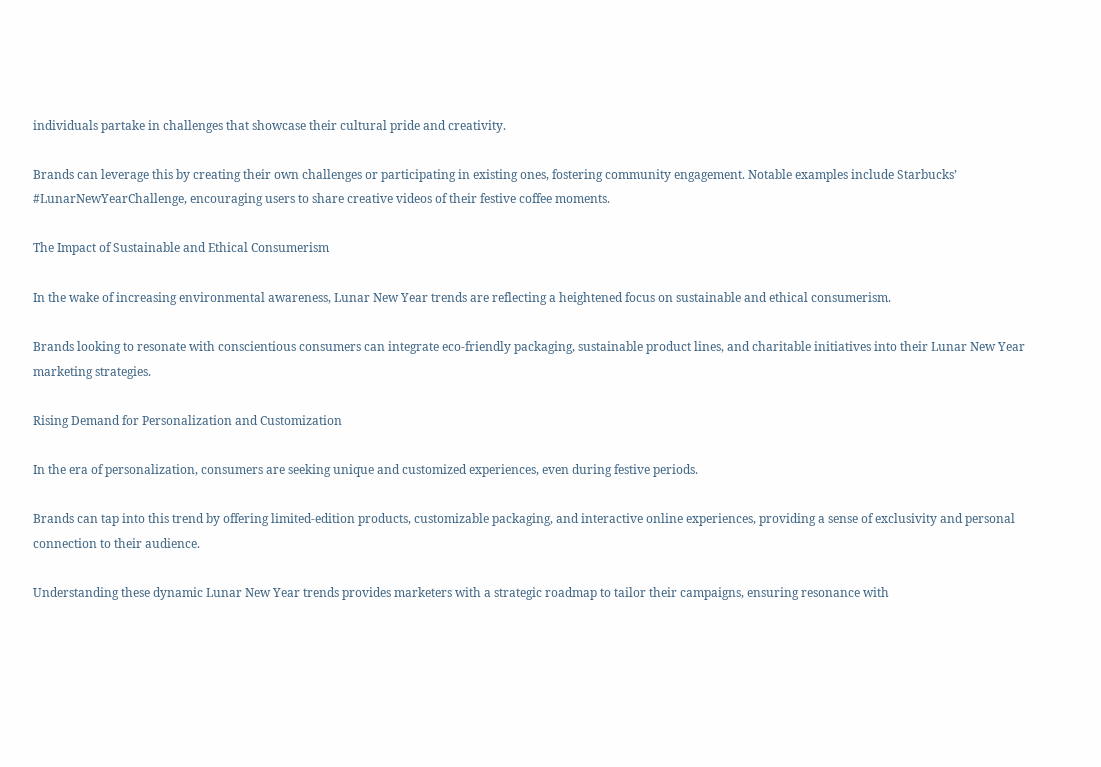individuals partake in challenges that showcase their cultural pride and creativity.

Brands can leverage this by creating their own challenges or participating in existing ones, fostering community engagement. Notable examples include Starbucks’ #LunarNewYearChallenge, encouraging users to share creative videos of their festive coffee moments.

The Impact of Sustainable and Ethical Consumerism

In the wake of increasing environmental awareness, Lunar New Year trends are reflecting a heightened focus on sustainable and ethical consumerism.

Brands looking to resonate with conscientious consumers can integrate eco-friendly packaging, sustainable product lines, and charitable initiatives into their Lunar New Year marketing strategies.

Rising Demand for Personalization and Customization

In the era of personalization, consumers are seeking unique and customized experiences, even during festive periods.

Brands can tap into this trend by offering limited-edition products, customizable packaging, and interactive online experiences, providing a sense of exclusivity and personal connection to their audience.

Understanding these dynamic Lunar New Year trends provides marketers with a strategic roadmap to tailor their campaigns, ensuring resonance with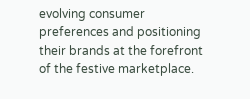evolving consumer preferences and positioning their brands at the forefront of the festive marketplace.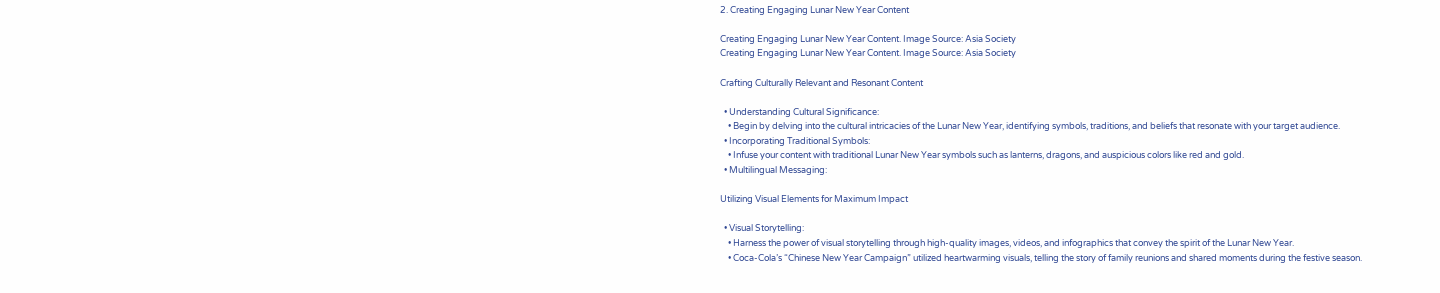2. Creating Engaging Lunar New Year Content

Creating Engaging Lunar New Year Content. Image Source: Asia Society
Creating Engaging Lunar New Year Content. Image Source: Asia Society

Crafting Culturally Relevant and Resonant Content

  • Understanding Cultural Significance:
    • Begin by delving into the cultural intricacies of the Lunar New Year, identifying symbols, traditions, and beliefs that resonate with your target audience.
  • Incorporating Traditional Symbols:
    • Infuse your content with traditional Lunar New Year symbols such as lanterns, dragons, and auspicious colors like red and gold.
  • Multilingual Messaging:

Utilizing Visual Elements for Maximum Impact

  • Visual Storytelling:
    • Harness the power of visual storytelling through high-quality images, videos, and infographics that convey the spirit of the Lunar New Year.
    • Coca-Cola’s “Chinese New Year Campaign” utilized heartwarming visuals, telling the story of family reunions and shared moments during the festive season.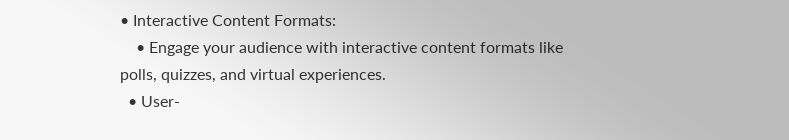• Interactive Content Formats:
    • Engage your audience with interactive content formats like polls, quizzes, and virtual experiences.
  • User-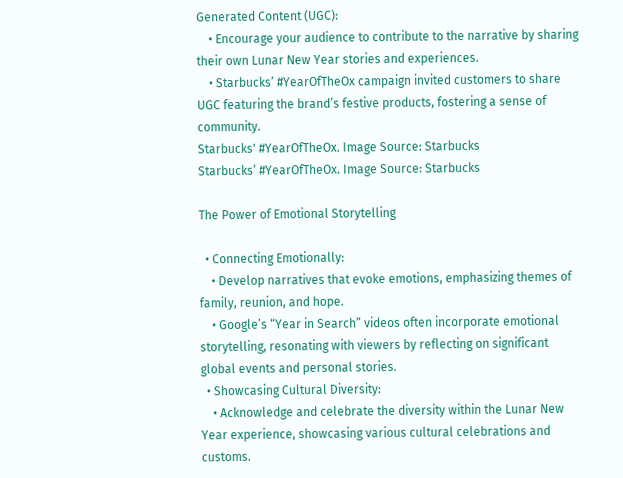Generated Content (UGC):
    • Encourage your audience to contribute to the narrative by sharing their own Lunar New Year stories and experiences.
    • Starbucks’ #YearOfTheOx campaign invited customers to share UGC featuring the brand’s festive products, fostering a sense of community.
Starbucks' #YearOfTheOx. Image Source: Starbucks
Starbucks’ #YearOfTheOx. Image Source: Starbucks

The Power of Emotional Storytelling

  • Connecting Emotionally:
    • Develop narratives that evoke emotions, emphasizing themes of family, reunion, and hope.
    • Google’s “Year in Search” videos often incorporate emotional storytelling, resonating with viewers by reflecting on significant global events and personal stories.
  • Showcasing Cultural Diversity:
    • Acknowledge and celebrate the diversity within the Lunar New Year experience, showcasing various cultural celebrations and customs.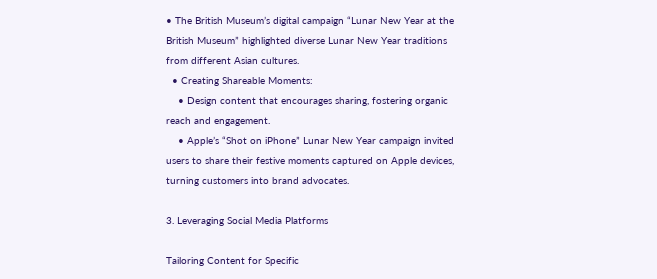• The British Museum’s digital campaign “Lunar New Year at the British Museum” highlighted diverse Lunar New Year traditions from different Asian cultures.
  • Creating Shareable Moments:
    • Design content that encourages sharing, fostering organic reach and engagement.
    • Apple’s “Shot on iPhone” Lunar New Year campaign invited users to share their festive moments captured on Apple devices, turning customers into brand advocates.

3. Leveraging Social Media Platforms

Tailoring Content for Specific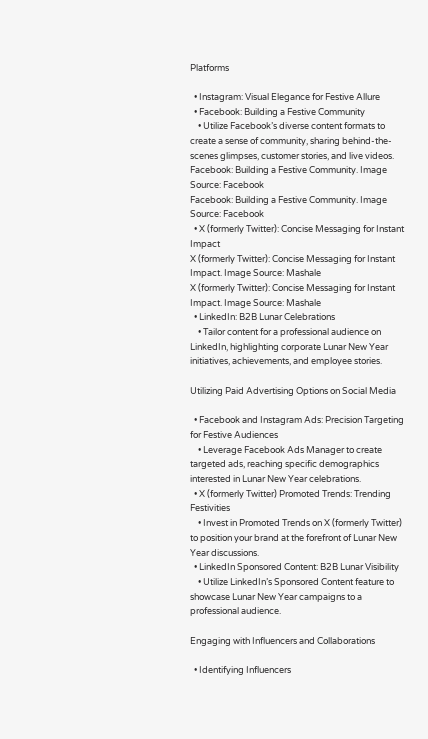Platforms

  • Instagram: Visual Elegance for Festive Allure
  • Facebook: Building a Festive Community
    • Utilize Facebook’s diverse content formats to create a sense of community, sharing behind-the-scenes glimpses, customer stories, and live videos.
Facebook: Building a Festive Community. Image Source: Facebook
Facebook: Building a Festive Community. Image Source: Facebook
  • X (formerly Twitter): Concise Messaging for Instant Impact
X (formerly Twitter): Concise Messaging for Instant Impact. Image Source: Mashale
X (formerly Twitter): Concise Messaging for Instant Impact. Image Source: Mashale
  • LinkedIn: B2B Lunar Celebrations
    • Tailor content for a professional audience on LinkedIn, highlighting corporate Lunar New Year initiatives, achievements, and employee stories.

Utilizing Paid Advertising Options on Social Media

  • Facebook and Instagram Ads: Precision Targeting for Festive Audiences
    • Leverage Facebook Ads Manager to create targeted ads, reaching specific demographics interested in Lunar New Year celebrations.
  • X (formerly Twitter) Promoted Trends: Trending Festivities
    • Invest in Promoted Trends on X (formerly Twitter) to position your brand at the forefront of Lunar New Year discussions.
  • LinkedIn Sponsored Content: B2B Lunar Visibility
    • Utilize LinkedIn’s Sponsored Content feature to showcase Lunar New Year campaigns to a professional audience.

Engaging with Influencers and Collaborations

  • Identifying Influencers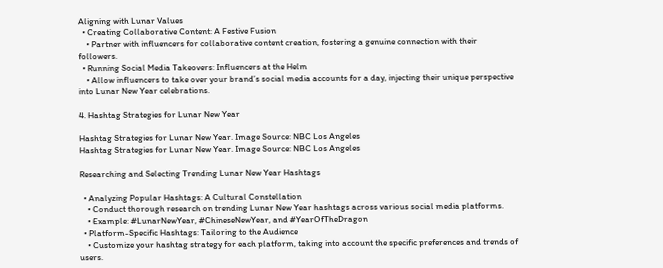Aligning with Lunar Values
  • Creating Collaborative Content: A Festive Fusion
    • Partner with influencers for collaborative content creation, fostering a genuine connection with their followers.
  • Running Social Media Takeovers: Influencers at the Helm
    • Allow influencers to take over your brand’s social media accounts for a day, injecting their unique perspective into Lunar New Year celebrations.

4. Hashtag Strategies for Lunar New Year

Hashtag Strategies for Lunar New Year. Image Source: NBC Los Angeles
Hashtag Strategies for Lunar New Year. Image Source: NBC Los Angeles

Researching and Selecting Trending Lunar New Year Hashtags

  • Analyzing Popular Hashtags: A Cultural Constellation
    • Conduct thorough research on trending Lunar New Year hashtags across various social media platforms.
    • Example: #LunarNewYear, #ChineseNewYear, and #YearOfTheDragon
  • Platform-Specific Hashtags: Tailoring to the Audience
    • Customize your hashtag strategy for each platform, taking into account the specific preferences and trends of users.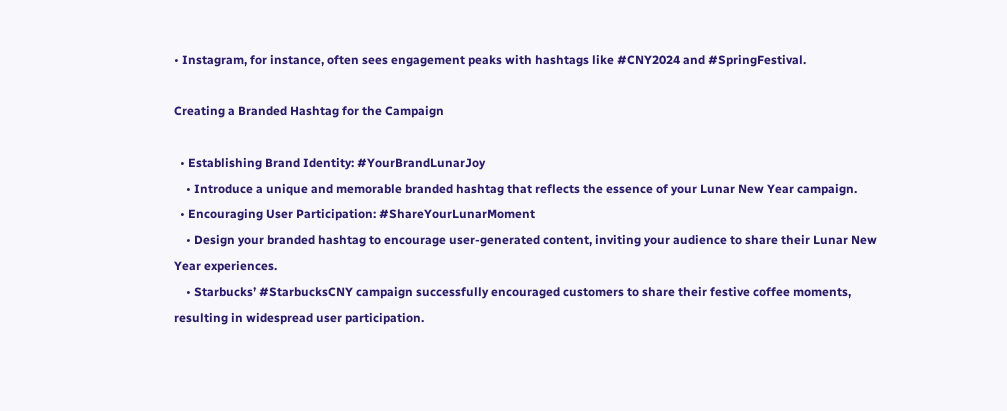• Instagram, for instance, often sees engagement peaks with hashtags like #CNY2024 and #SpringFestival.

Creating a Branded Hashtag for the Campaign

  • Establishing Brand Identity: #YourBrandLunarJoy
    • Introduce a unique and memorable branded hashtag that reflects the essence of your Lunar New Year campaign.
  • Encouraging User Participation: #ShareYourLunarMoment
    • Design your branded hashtag to encourage user-generated content, inviting your audience to share their Lunar New Year experiences.
    • Starbucks’ #StarbucksCNY campaign successfully encouraged customers to share their festive coffee moments, resulting in widespread user participation.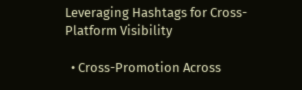Leveraging Hashtags for Cross-Platform Visibility

  • Cross-Promotion Across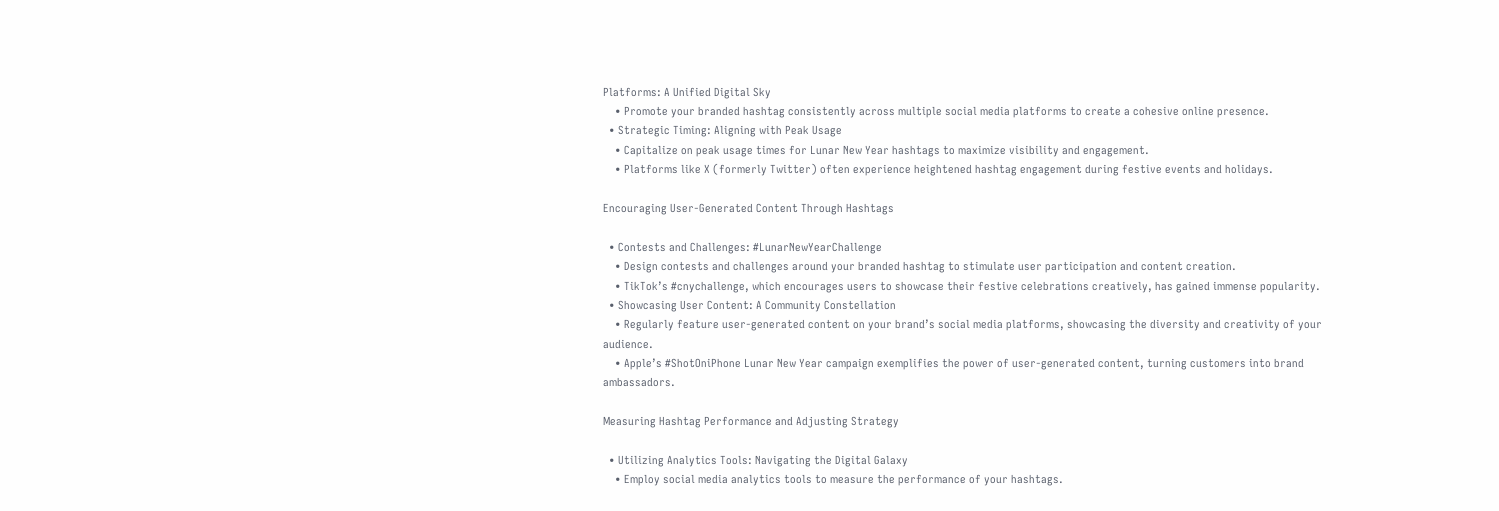Platforms: A Unified Digital Sky
    • Promote your branded hashtag consistently across multiple social media platforms to create a cohesive online presence.
  • Strategic Timing: Aligning with Peak Usage
    • Capitalize on peak usage times for Lunar New Year hashtags to maximize visibility and engagement.
    • Platforms like X (formerly Twitter) often experience heightened hashtag engagement during festive events and holidays.

Encouraging User-Generated Content Through Hashtags

  • Contests and Challenges: #LunarNewYearChallenge
    • Design contests and challenges around your branded hashtag to stimulate user participation and content creation.
    • TikTok’s #cnychallenge, which encourages users to showcase their festive celebrations creatively, has gained immense popularity.
  • Showcasing User Content: A Community Constellation
    • Regularly feature user-generated content on your brand’s social media platforms, showcasing the diversity and creativity of your audience.
    • Apple’s #ShotOniPhone Lunar New Year campaign exemplifies the power of user-generated content, turning customers into brand ambassadors.

Measuring Hashtag Performance and Adjusting Strategy

  • Utilizing Analytics Tools: Navigating the Digital Galaxy
    • Employ social media analytics tools to measure the performance of your hashtags.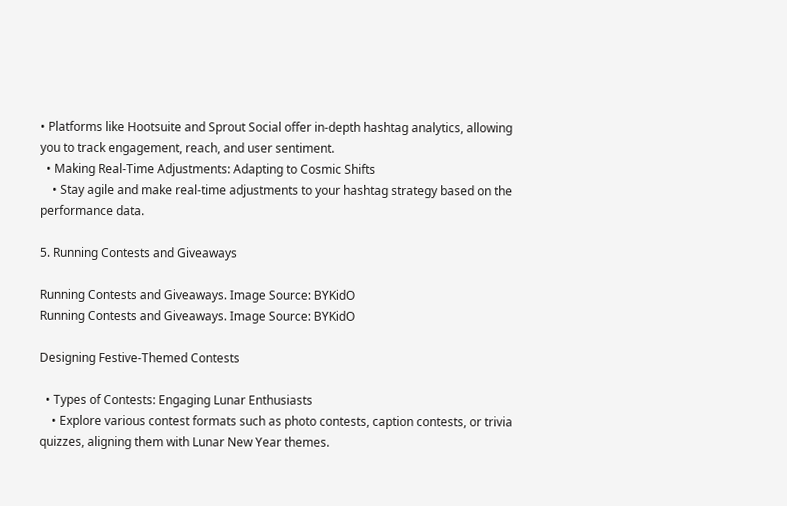• Platforms like Hootsuite and Sprout Social offer in-depth hashtag analytics, allowing you to track engagement, reach, and user sentiment.
  • Making Real-Time Adjustments: Adapting to Cosmic Shifts
    • Stay agile and make real-time adjustments to your hashtag strategy based on the performance data.

5. Running Contests and Giveaways

Running Contests and Giveaways. Image Source: BYKidO
Running Contests and Giveaways. Image Source: BYKidO

Designing Festive-Themed Contests

  • Types of Contests: Engaging Lunar Enthusiasts
    • Explore various contest formats such as photo contests, caption contests, or trivia quizzes, aligning them with Lunar New Year themes.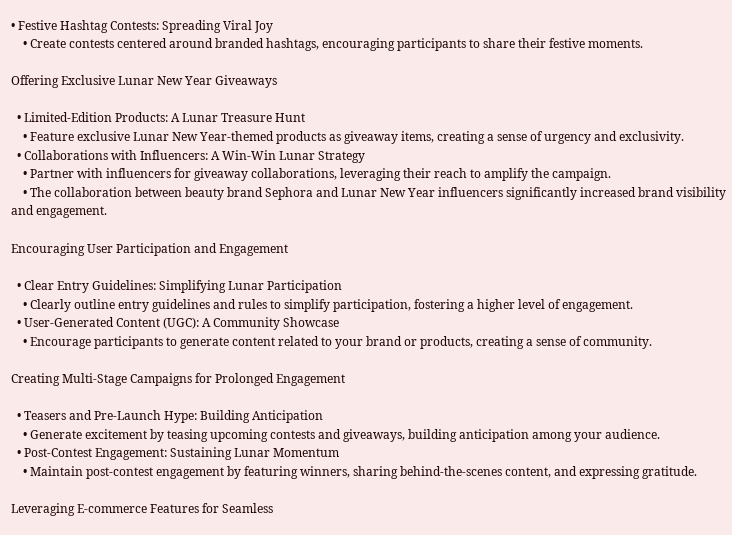• Festive Hashtag Contests: Spreading Viral Joy
    • Create contests centered around branded hashtags, encouraging participants to share their festive moments.

Offering Exclusive Lunar New Year Giveaways

  • Limited-Edition Products: A Lunar Treasure Hunt
    • Feature exclusive Lunar New Year-themed products as giveaway items, creating a sense of urgency and exclusivity.
  • Collaborations with Influencers: A Win-Win Lunar Strategy
    • Partner with influencers for giveaway collaborations, leveraging their reach to amplify the campaign.
    • The collaboration between beauty brand Sephora and Lunar New Year influencers significantly increased brand visibility and engagement.

Encouraging User Participation and Engagement

  • Clear Entry Guidelines: Simplifying Lunar Participation
    • Clearly outline entry guidelines and rules to simplify participation, fostering a higher level of engagement.
  • User-Generated Content (UGC): A Community Showcase
    • Encourage participants to generate content related to your brand or products, creating a sense of community.

Creating Multi-Stage Campaigns for Prolonged Engagement

  • Teasers and Pre-Launch Hype: Building Anticipation
    • Generate excitement by teasing upcoming contests and giveaways, building anticipation among your audience.
  • Post-Contest Engagement: Sustaining Lunar Momentum
    • Maintain post-contest engagement by featuring winners, sharing behind-the-scenes content, and expressing gratitude.

Leveraging E-commerce Features for Seamless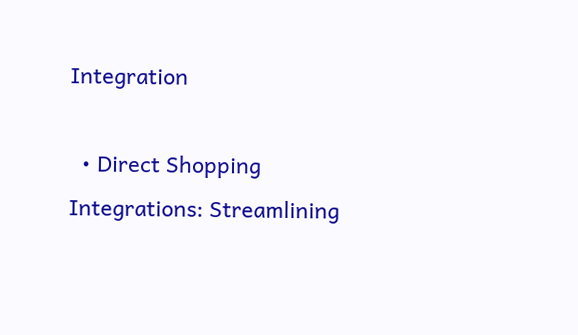Integration

  • Direct Shopping Integrations: Streamlining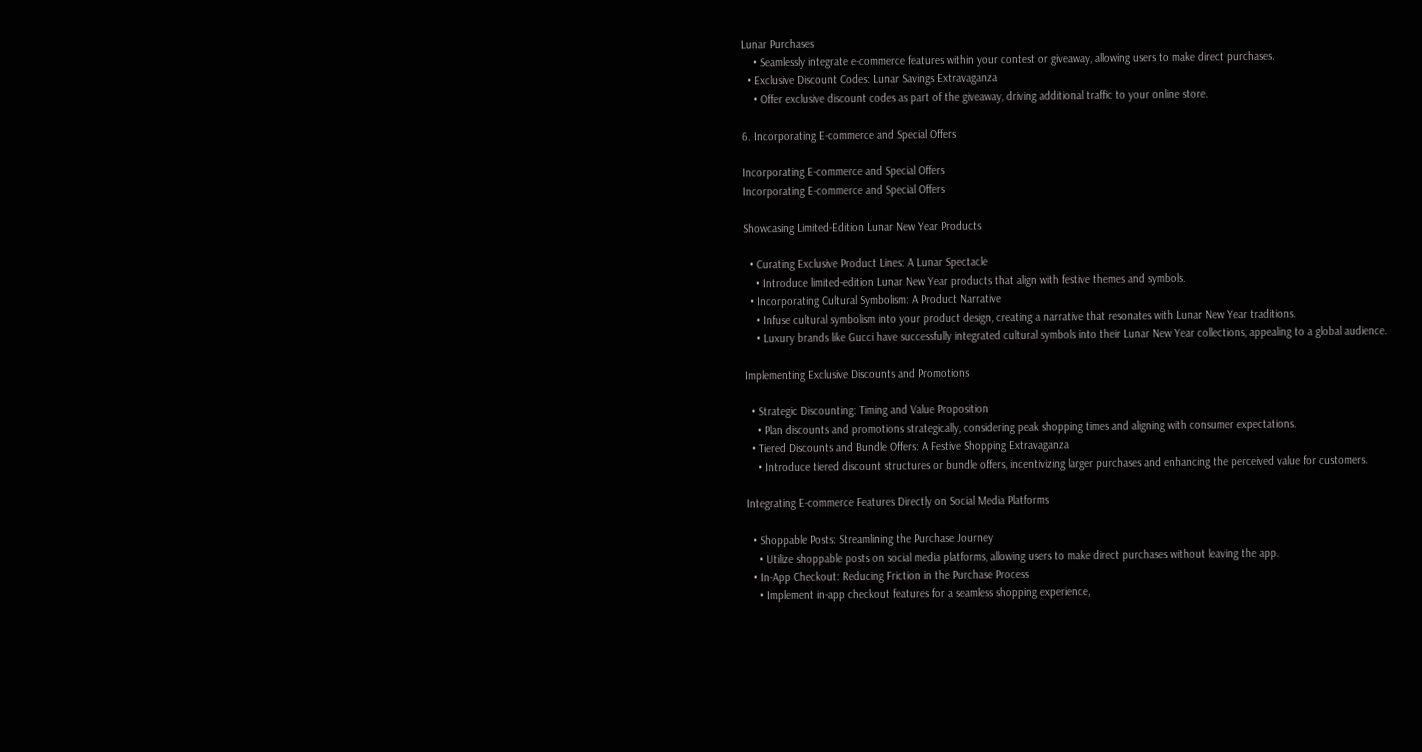Lunar Purchases
    • Seamlessly integrate e-commerce features within your contest or giveaway, allowing users to make direct purchases.
  • Exclusive Discount Codes: Lunar Savings Extravaganza
    • Offer exclusive discount codes as part of the giveaway, driving additional traffic to your online store.

6. Incorporating E-commerce and Special Offers

Incorporating E-commerce and Special Offers
Incorporating E-commerce and Special Offers

Showcasing Limited-Edition Lunar New Year Products

  • Curating Exclusive Product Lines: A Lunar Spectacle
    • Introduce limited-edition Lunar New Year products that align with festive themes and symbols.
  • Incorporating Cultural Symbolism: A Product Narrative
    • Infuse cultural symbolism into your product design, creating a narrative that resonates with Lunar New Year traditions.
    • Luxury brands like Gucci have successfully integrated cultural symbols into their Lunar New Year collections, appealing to a global audience.

Implementing Exclusive Discounts and Promotions

  • Strategic Discounting: Timing and Value Proposition
    • Plan discounts and promotions strategically, considering peak shopping times and aligning with consumer expectations.
  • Tiered Discounts and Bundle Offers: A Festive Shopping Extravaganza
    • Introduce tiered discount structures or bundle offers, incentivizing larger purchases and enhancing the perceived value for customers.

Integrating E-commerce Features Directly on Social Media Platforms

  • Shoppable Posts: Streamlining the Purchase Journey
    • Utilize shoppable posts on social media platforms, allowing users to make direct purchases without leaving the app.
  • In-App Checkout: Reducing Friction in the Purchase Process
    • Implement in-app checkout features for a seamless shopping experience,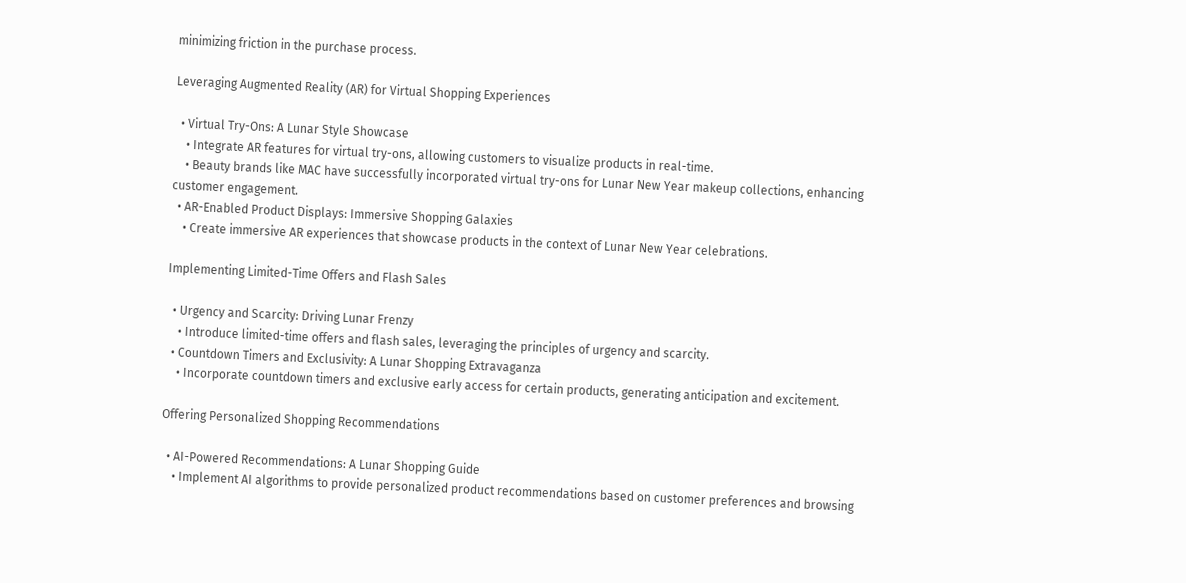minimizing friction in the purchase process.

Leveraging Augmented Reality (AR) for Virtual Shopping Experiences

  • Virtual Try-Ons: A Lunar Style Showcase
    • Integrate AR features for virtual try-ons, allowing customers to visualize products in real-time.
    • Beauty brands like MAC have successfully incorporated virtual try-ons for Lunar New Year makeup collections, enhancing customer engagement.
  • AR-Enabled Product Displays: Immersive Shopping Galaxies
    • Create immersive AR experiences that showcase products in the context of Lunar New Year celebrations.

Implementing Limited-Time Offers and Flash Sales

  • Urgency and Scarcity: Driving Lunar Frenzy
    • Introduce limited-time offers and flash sales, leveraging the principles of urgency and scarcity.
  • Countdown Timers and Exclusivity: A Lunar Shopping Extravaganza
    • Incorporate countdown timers and exclusive early access for certain products, generating anticipation and excitement.

Offering Personalized Shopping Recommendations

  • AI-Powered Recommendations: A Lunar Shopping Guide
    • Implement AI algorithms to provide personalized product recommendations based on customer preferences and browsing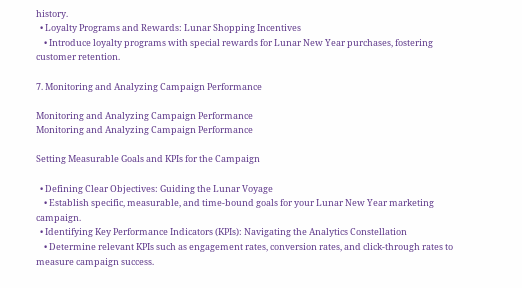history.
  • Loyalty Programs and Rewards: Lunar Shopping Incentives
    • Introduce loyalty programs with special rewards for Lunar New Year purchases, fostering customer retention.

7. Monitoring and Analyzing Campaign Performance

Monitoring and Analyzing Campaign Performance
Monitoring and Analyzing Campaign Performance

Setting Measurable Goals and KPIs for the Campaign

  • Defining Clear Objectives: Guiding the Lunar Voyage
    • Establish specific, measurable, and time-bound goals for your Lunar New Year marketing campaign.
  • Identifying Key Performance Indicators (KPIs): Navigating the Analytics Constellation
    • Determine relevant KPIs such as engagement rates, conversion rates, and click-through rates to measure campaign success.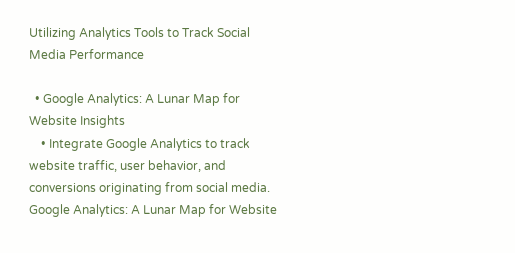Utilizing Analytics Tools to Track Social Media Performance

  • Google Analytics: A Lunar Map for Website Insights
    • Integrate Google Analytics to track website traffic, user behavior, and conversions originating from social media.
Google Analytics: A Lunar Map for Website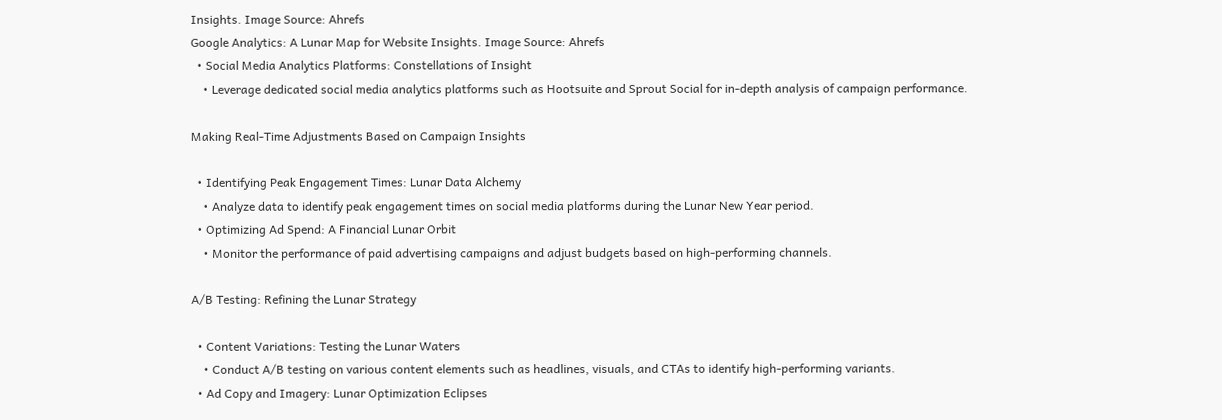Insights. Image Source: Ahrefs
Google Analytics: A Lunar Map for Website Insights. Image Source: Ahrefs
  • Social Media Analytics Platforms: Constellations of Insight
    • Leverage dedicated social media analytics platforms such as Hootsuite and Sprout Social for in-depth analysis of campaign performance.

Making Real-Time Adjustments Based on Campaign Insights

  • Identifying Peak Engagement Times: Lunar Data Alchemy
    • Analyze data to identify peak engagement times on social media platforms during the Lunar New Year period.
  • Optimizing Ad Spend: A Financial Lunar Orbit
    • Monitor the performance of paid advertising campaigns and adjust budgets based on high-performing channels.

A/B Testing: Refining the Lunar Strategy

  • Content Variations: Testing the Lunar Waters
    • Conduct A/B testing on various content elements such as headlines, visuals, and CTAs to identify high-performing variants.
  • Ad Copy and Imagery: Lunar Optimization Eclipses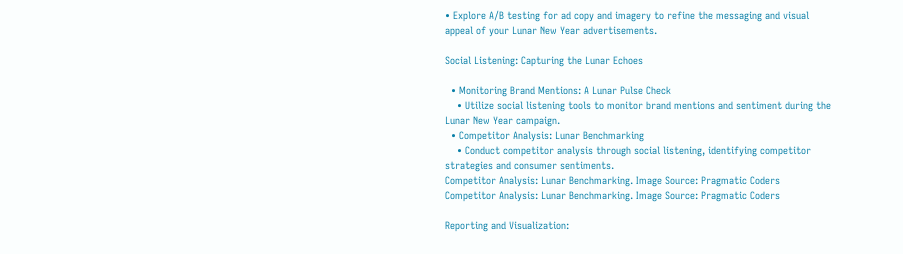• Explore A/B testing for ad copy and imagery to refine the messaging and visual appeal of your Lunar New Year advertisements.

Social Listening: Capturing the Lunar Echoes

  • Monitoring Brand Mentions: A Lunar Pulse Check
    • Utilize social listening tools to monitor brand mentions and sentiment during the Lunar New Year campaign.
  • Competitor Analysis: Lunar Benchmarking
    • Conduct competitor analysis through social listening, identifying competitor strategies and consumer sentiments.
Competitor Analysis: Lunar Benchmarking. Image Source: Pragmatic Coders
Competitor Analysis: Lunar Benchmarking. Image Source: Pragmatic Coders

Reporting and Visualization: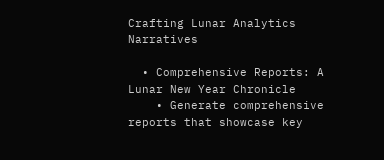Crafting Lunar Analytics Narratives

  • Comprehensive Reports: A Lunar New Year Chronicle
    • Generate comprehensive reports that showcase key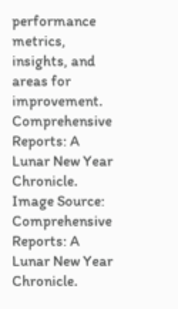performance metrics, insights, and areas for improvement.
Comprehensive Reports: A Lunar New Year Chronicle. Image Source:
Comprehensive Reports: A Lunar New Year Chronicle.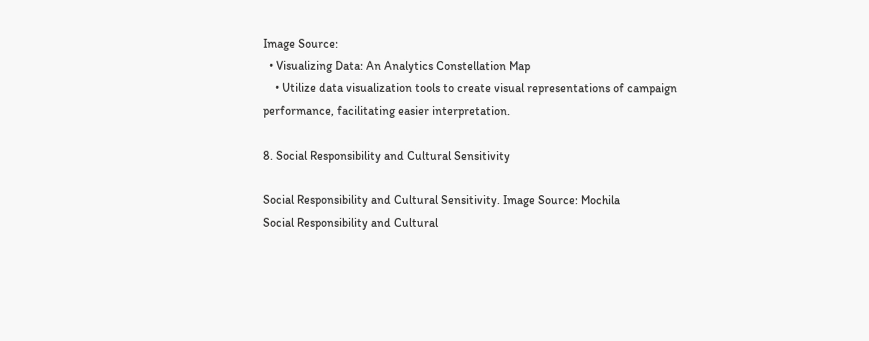Image Source:
  • Visualizing Data: An Analytics Constellation Map
    • Utilize data visualization tools to create visual representations of campaign performance, facilitating easier interpretation.

8. Social Responsibility and Cultural Sensitivity

Social Responsibility and Cultural Sensitivity. Image Source: Mochila
Social Responsibility and Cultural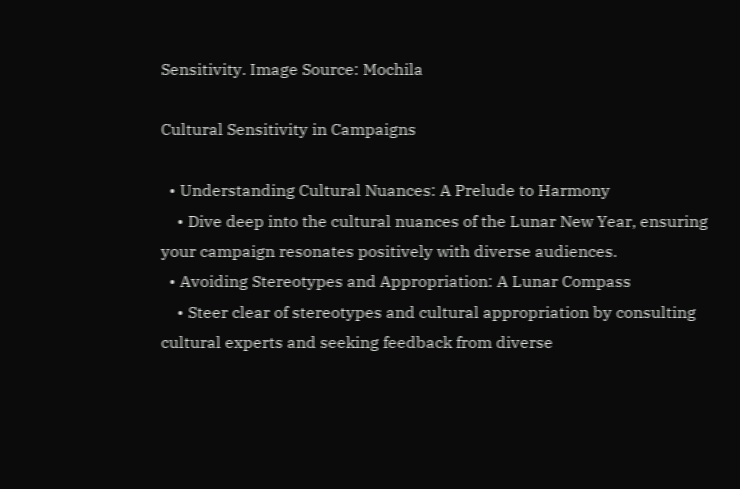Sensitivity. Image Source: Mochila

Cultural Sensitivity in Campaigns

  • Understanding Cultural Nuances: A Prelude to Harmony
    • Dive deep into the cultural nuances of the Lunar New Year, ensuring your campaign resonates positively with diverse audiences.
  • Avoiding Stereotypes and Appropriation: A Lunar Compass
    • Steer clear of stereotypes and cultural appropriation by consulting cultural experts and seeking feedback from diverse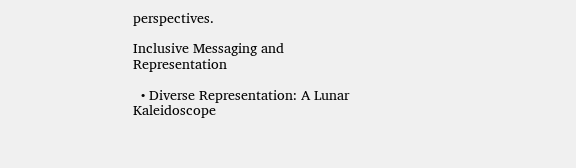perspectives.

Inclusive Messaging and Representation

  • Diverse Representation: A Lunar Kaleidoscope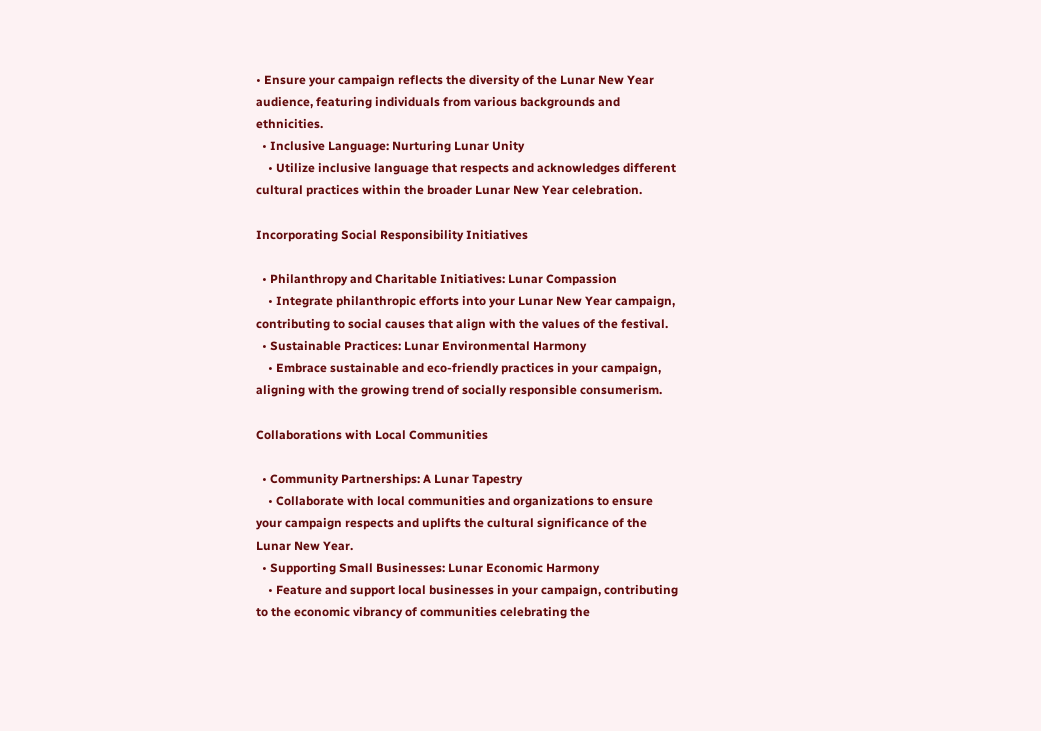• Ensure your campaign reflects the diversity of the Lunar New Year audience, featuring individuals from various backgrounds and ethnicities.
  • Inclusive Language: Nurturing Lunar Unity
    • Utilize inclusive language that respects and acknowledges different cultural practices within the broader Lunar New Year celebration.

Incorporating Social Responsibility Initiatives

  • Philanthropy and Charitable Initiatives: Lunar Compassion
    • Integrate philanthropic efforts into your Lunar New Year campaign, contributing to social causes that align with the values of the festival.
  • Sustainable Practices: Lunar Environmental Harmony
    • Embrace sustainable and eco-friendly practices in your campaign, aligning with the growing trend of socially responsible consumerism.

Collaborations with Local Communities

  • Community Partnerships: A Lunar Tapestry
    • Collaborate with local communities and organizations to ensure your campaign respects and uplifts the cultural significance of the Lunar New Year.
  • Supporting Small Businesses: Lunar Economic Harmony
    • Feature and support local businesses in your campaign, contributing to the economic vibrancy of communities celebrating the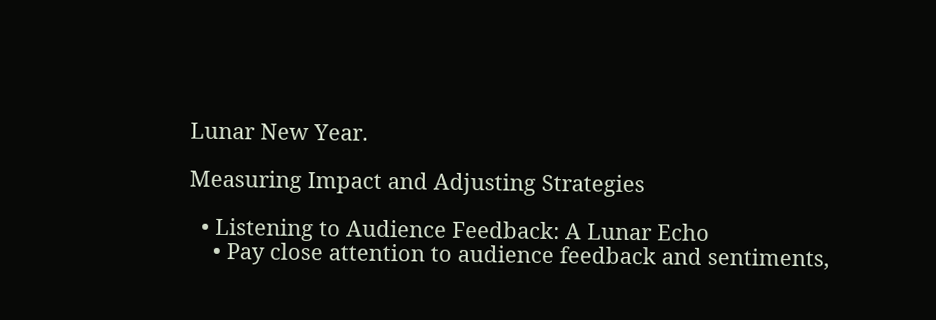Lunar New Year.

Measuring Impact and Adjusting Strategies

  • Listening to Audience Feedback: A Lunar Echo
    • Pay close attention to audience feedback and sentiments,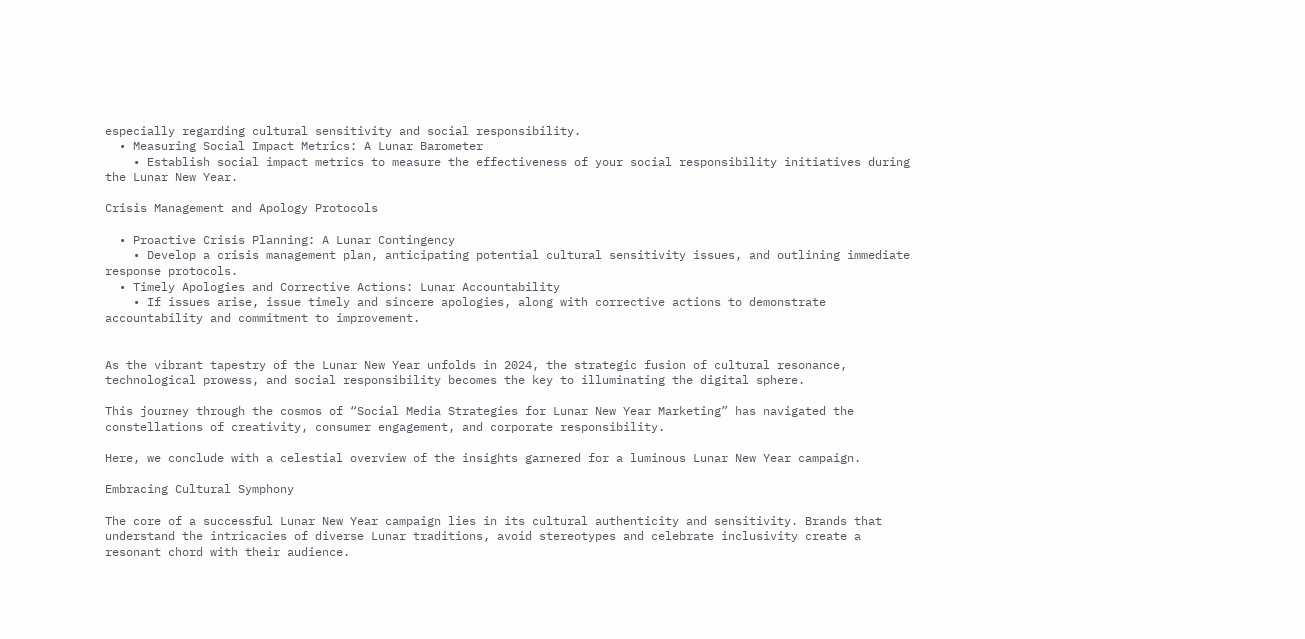especially regarding cultural sensitivity and social responsibility.
  • Measuring Social Impact Metrics: A Lunar Barometer
    • Establish social impact metrics to measure the effectiveness of your social responsibility initiatives during the Lunar New Year.

Crisis Management and Apology Protocols

  • Proactive Crisis Planning: A Lunar Contingency
    • Develop a crisis management plan, anticipating potential cultural sensitivity issues, and outlining immediate response protocols.
  • Timely Apologies and Corrective Actions: Lunar Accountability
    • If issues arise, issue timely and sincere apologies, along with corrective actions to demonstrate accountability and commitment to improvement.


As the vibrant tapestry of the Lunar New Year unfolds in 2024, the strategic fusion of cultural resonance, technological prowess, and social responsibility becomes the key to illuminating the digital sphere.

This journey through the cosmos of “Social Media Strategies for Lunar New Year Marketing” has navigated the constellations of creativity, consumer engagement, and corporate responsibility.

Here, we conclude with a celestial overview of the insights garnered for a luminous Lunar New Year campaign.

Embracing Cultural Symphony

The core of a successful Lunar New Year campaign lies in its cultural authenticity and sensitivity. Brands that understand the intricacies of diverse Lunar traditions, avoid stereotypes and celebrate inclusivity create a resonant chord with their audience.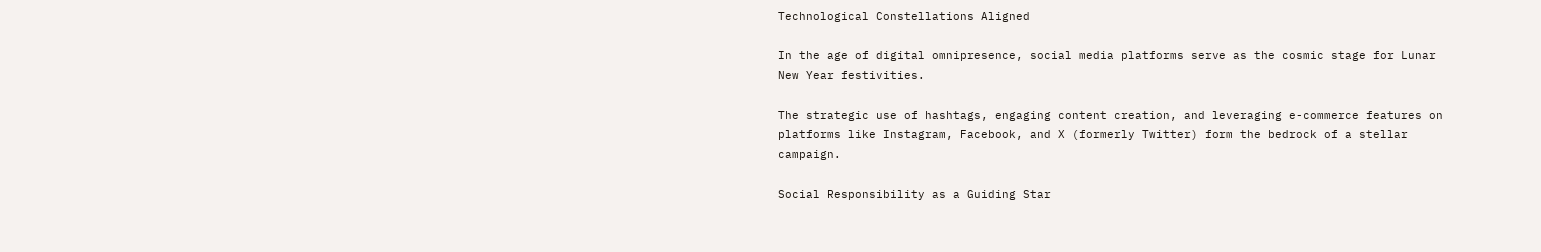Technological Constellations Aligned

In the age of digital omnipresence, social media platforms serve as the cosmic stage for Lunar New Year festivities.

The strategic use of hashtags, engaging content creation, and leveraging e-commerce features on platforms like Instagram, Facebook, and X (formerly Twitter) form the bedrock of a stellar campaign.

Social Responsibility as a Guiding Star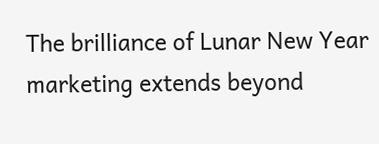The brilliance of Lunar New Year marketing extends beyond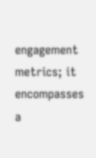engagement metrics; it encompasses a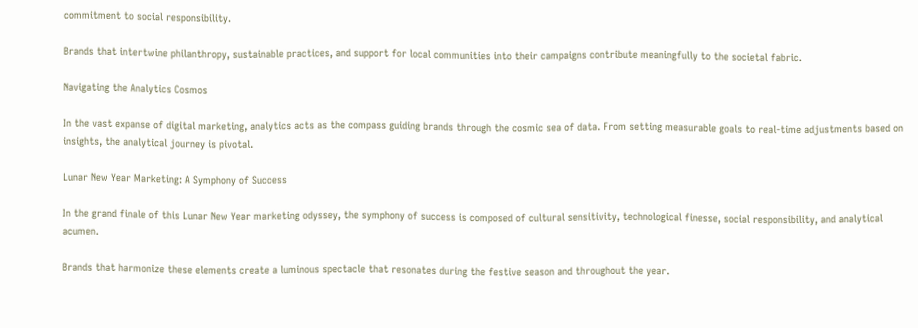commitment to social responsibility.

Brands that intertwine philanthropy, sustainable practices, and support for local communities into their campaigns contribute meaningfully to the societal fabric.

Navigating the Analytics Cosmos

In the vast expanse of digital marketing, analytics acts as the compass guiding brands through the cosmic sea of data. From setting measurable goals to real-time adjustments based on insights, the analytical journey is pivotal.

Lunar New Year Marketing: A Symphony of Success

In the grand finale of this Lunar New Year marketing odyssey, the symphony of success is composed of cultural sensitivity, technological finesse, social responsibility, and analytical acumen.

Brands that harmonize these elements create a luminous spectacle that resonates during the festive season and throughout the year.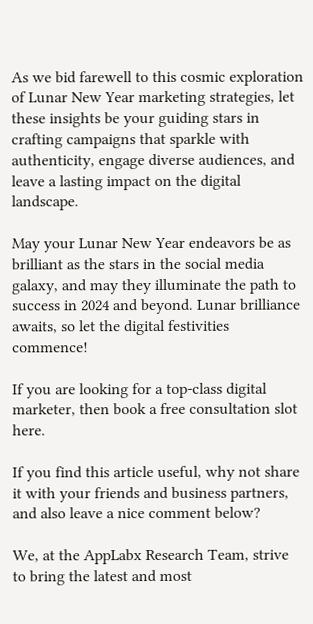As we bid farewell to this cosmic exploration of Lunar New Year marketing strategies, let these insights be your guiding stars in crafting campaigns that sparkle with authenticity, engage diverse audiences, and leave a lasting impact on the digital landscape.

May your Lunar New Year endeavors be as brilliant as the stars in the social media galaxy, and may they illuminate the path to success in 2024 and beyond. Lunar brilliance awaits, so let the digital festivities commence!

If you are looking for a top-class digital marketer, then book a free consultation slot here.

If you find this article useful, why not share it with your friends and business partners, and also leave a nice comment below?

We, at the AppLabx Research Team, strive to bring the latest and most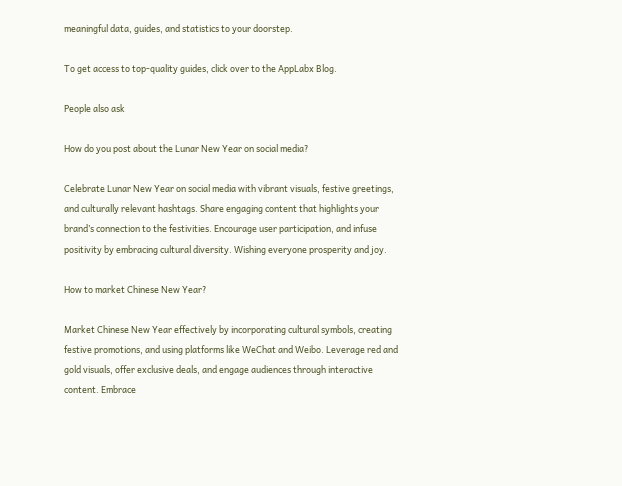meaningful data, guides, and statistics to your doorstep.

To get access to top-quality guides, click over to the AppLabx Blog.

People also ask

How do you post about the Lunar New Year on social media?

Celebrate Lunar New Year on social media with vibrant visuals, festive greetings, and culturally relevant hashtags. Share engaging content that highlights your brand’s connection to the festivities. Encourage user participation, and infuse positivity by embracing cultural diversity. Wishing everyone prosperity and joy.

How to market Chinese New Year?

Market Chinese New Year effectively by incorporating cultural symbols, creating festive promotions, and using platforms like WeChat and Weibo. Leverage red and gold visuals, offer exclusive deals, and engage audiences through interactive content. Embrace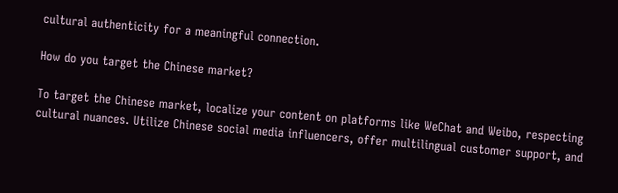cultural authenticity for a meaningful connection.

How do you target the Chinese market?

To target the Chinese market, localize your content on platforms like WeChat and Weibo, respecting cultural nuances. Utilize Chinese social media influencers, offer multilingual customer support, and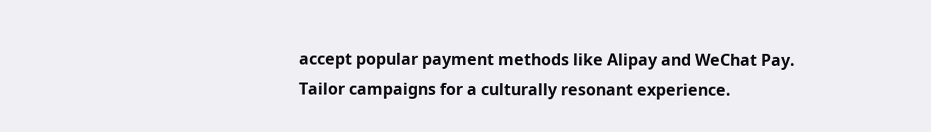accept popular payment methods like Alipay and WeChat Pay. Tailor campaigns for a culturally resonant experience.